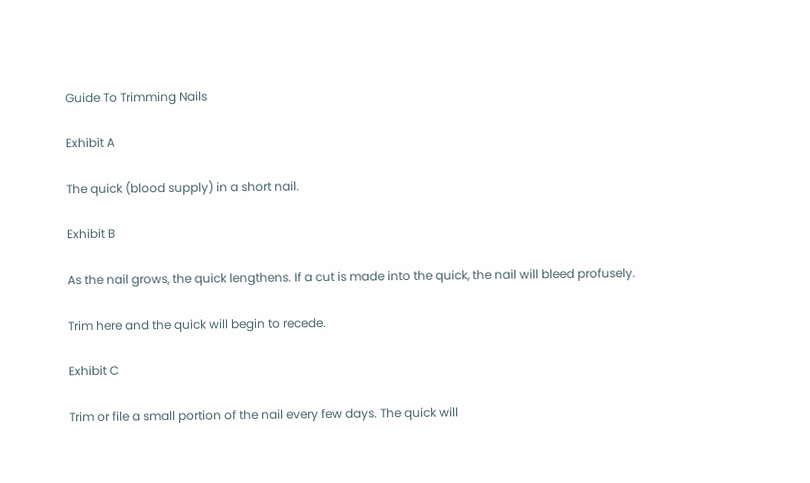Guide To Trimming Nails

Exhibit A

The quick (blood supply) in a short nail.

Exhibit B

As the nail grows, the quick lengthens. If a cut is made into the quick, the nail will bleed profusely.

Trim here and the quick will begin to recede.

Exhibit C

Trim or file a small portion of the nail every few days. The quick will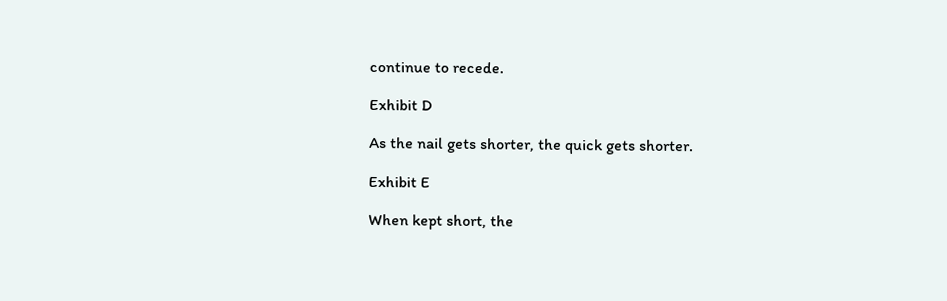continue to recede.

Exhibit D

As the nail gets shorter, the quick gets shorter.

Exhibit E

When kept short, the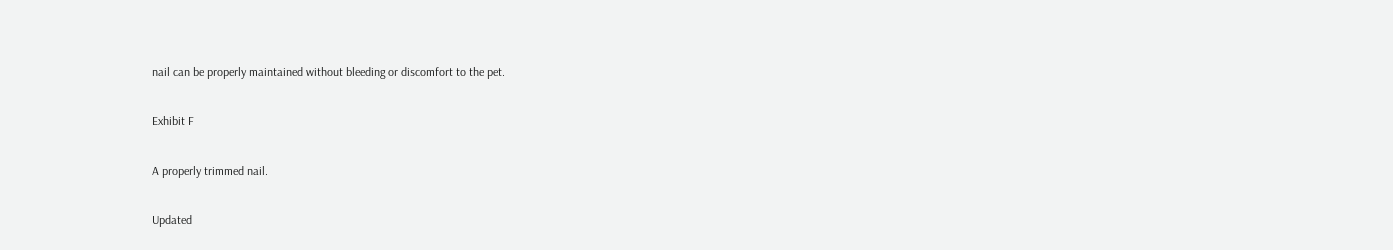nail can be properly maintained without bleeding or discomfort to the pet.

Exhibit F

A properly trimmed nail.

Updated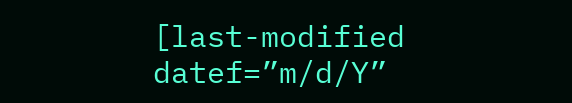[last-modified datef=”m/d/Y”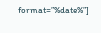format=”%date%”]